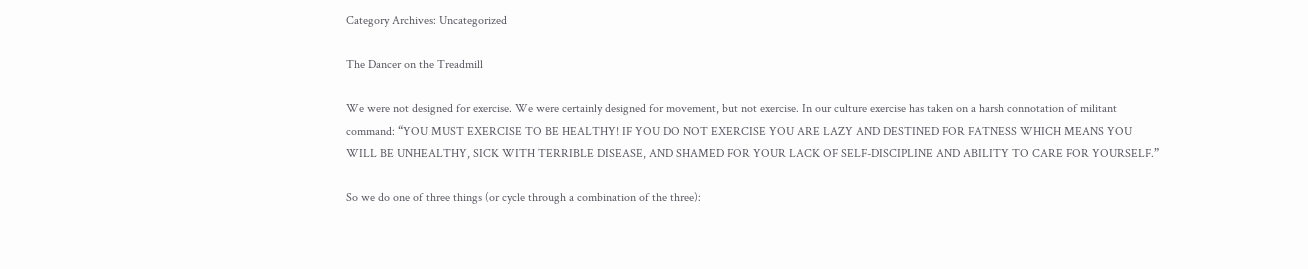Category Archives: Uncategorized

The Dancer on the Treadmill

We were not designed for exercise. We were certainly designed for movement, but not exercise. In our culture exercise has taken on a harsh connotation of militant command: “YOU MUST EXERCISE TO BE HEALTHY! IF YOU DO NOT EXERCISE YOU ARE LAZY AND DESTINED FOR FATNESS WHICH MEANS YOU WILL BE UNHEALTHY, SICK WITH TERRIBLE DISEASE, AND SHAMED FOR YOUR LACK OF SELF-DISCIPLINE AND ABILITY TO CARE FOR YOURSELF.”

So we do one of three things (or cycle through a combination of the three):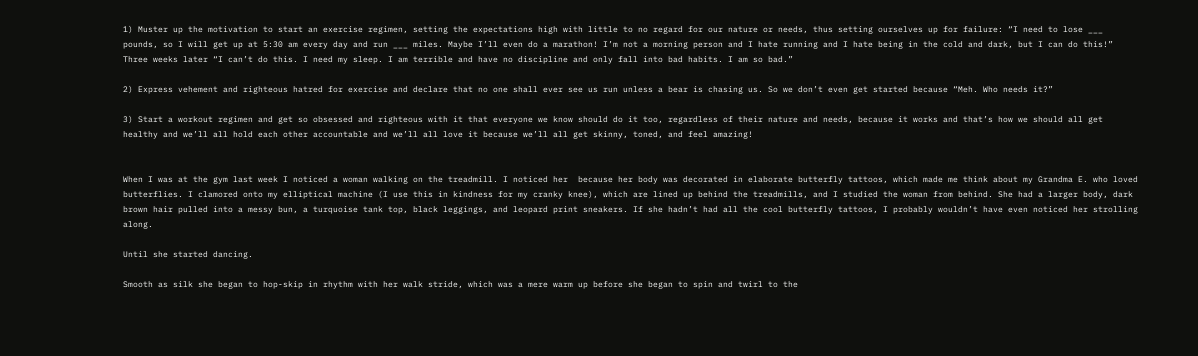1) Muster up the motivation to start an exercise regimen, setting the expectations high with little to no regard for our nature or needs, thus setting ourselves up for failure: “I need to lose ___ pounds, so I will get up at 5:30 am every day and run ___ miles. Maybe I’ll even do a marathon! I’m not a morning person and I hate running and I hate being in the cold and dark, but I can do this!” Three weeks later “I can’t do this. I need my sleep. I am terrible and have no discipline and only fall into bad habits. I am so bad.”

2) Express vehement and righteous hatred for exercise and declare that no one shall ever see us run unless a bear is chasing us. So we don’t even get started because “Meh. Who needs it?”

3) Start a workout regimen and get so obsessed and righteous with it that everyone we know should do it too, regardless of their nature and needs, because it works and that’s how we should all get healthy and we’ll all hold each other accountable and we’ll all love it because we’ll all get skinny, toned, and feel amazing!


When I was at the gym last week I noticed a woman walking on the treadmill. I noticed her  because her body was decorated in elaborate butterfly tattoos, which made me think about my Grandma E. who loved butterflies. I clamored onto my elliptical machine (I use this in kindness for my cranky knee), which are lined up behind the treadmills, and I studied the woman from behind. She had a larger body, dark brown hair pulled into a messy bun, a turquoise tank top, black leggings, and leopard print sneakers. If she hadn’t had all the cool butterfly tattoos, I probably wouldn’t have even noticed her strolling along.

Until she started dancing.

Smooth as silk she began to hop-skip in rhythm with her walk stride, which was a mere warm up before she began to spin and twirl to the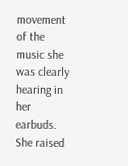movement of the music she was clearly hearing in her earbuds. She raised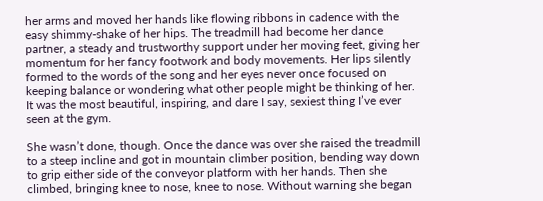her arms and moved her hands like flowing ribbons in cadence with the easy shimmy-shake of her hips. The treadmill had become her dance partner, a steady and trustworthy support under her moving feet, giving her momentum for her fancy footwork and body movements. Her lips silently formed to the words of the song and her eyes never once focused on keeping balance or wondering what other people might be thinking of her. It was the most beautiful, inspiring, and dare I say, sexiest thing I’ve ever seen at the gym.

She wasn’t done, though. Once the dance was over she raised the treadmill to a steep incline and got in mountain climber position, bending way down to grip either side of the conveyor platform with her hands. Then she climbed, bringing knee to nose, knee to nose. Without warning she began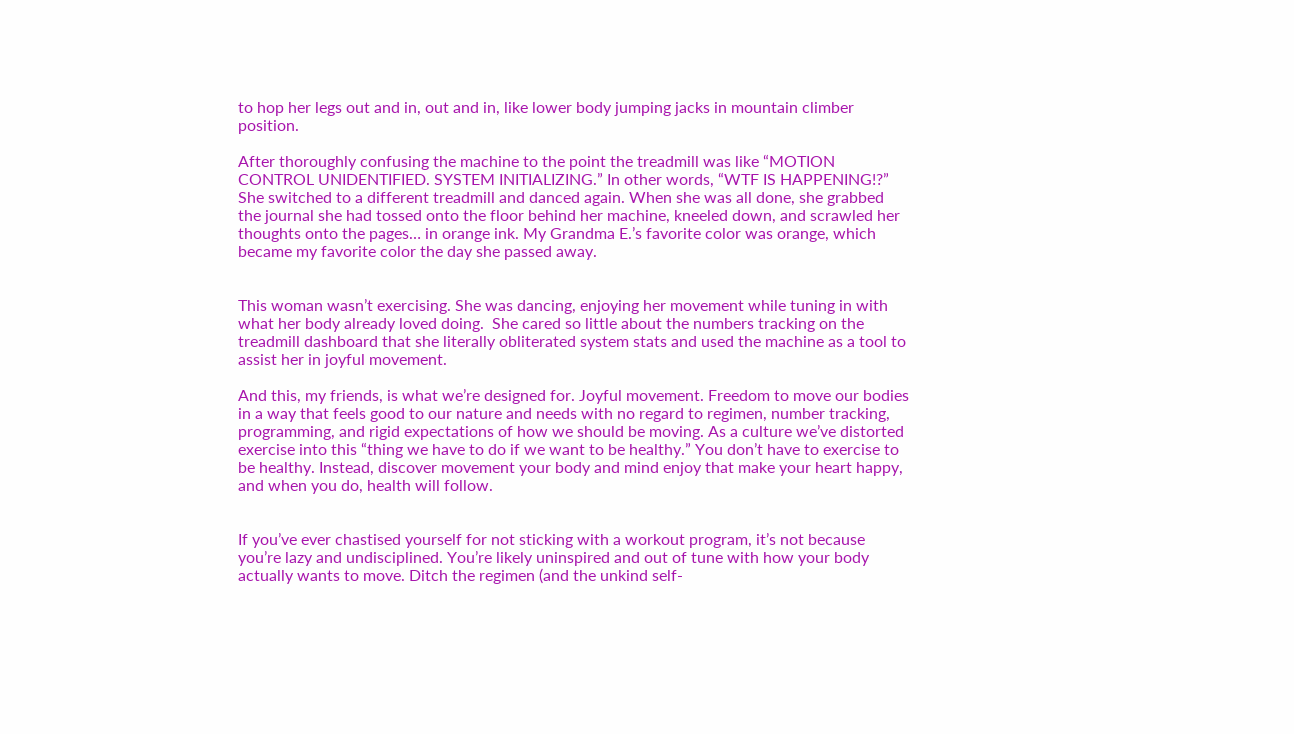to hop her legs out and in, out and in, like lower body jumping jacks in mountain climber position.

After thoroughly confusing the machine to the point the treadmill was like “MOTION CONTROL UNIDENTIFIED. SYSTEM INITIALIZING.” In other words, “WTF IS HAPPENING!?” She switched to a different treadmill and danced again. When she was all done, she grabbed the journal she had tossed onto the floor behind her machine, kneeled down, and scrawled her thoughts onto the pages… in orange ink. My Grandma E.’s favorite color was orange, which became my favorite color the day she passed away.


This woman wasn’t exercising. She was dancing, enjoying her movement while tuning in with what her body already loved doing.  She cared so little about the numbers tracking on the treadmill dashboard that she literally obliterated system stats and used the machine as a tool to assist her in joyful movement.

And this, my friends, is what we’re designed for. Joyful movement. Freedom to move our bodies in a way that feels good to our nature and needs with no regard to regimen, number tracking, programming, and rigid expectations of how we should be moving. As a culture we’ve distorted exercise into this “thing we have to do if we want to be healthy.” You don’t have to exercise to be healthy. Instead, discover movement your body and mind enjoy that make your heart happy, and when you do, health will follow.


If you’ve ever chastised yourself for not sticking with a workout program, it’s not because you’re lazy and undisciplined. You’re likely uninspired and out of tune with how your body actually wants to move. Ditch the regimen (and the unkind self-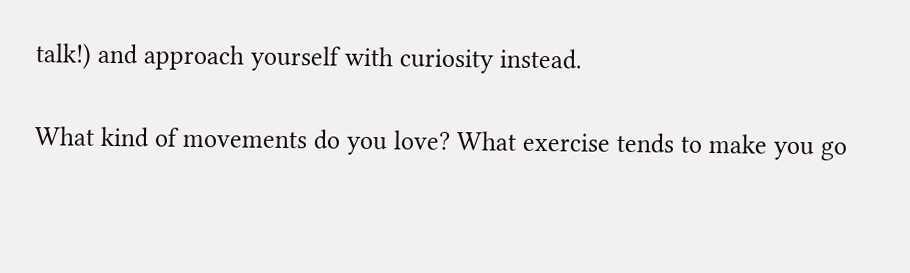talk!) and approach yourself with curiosity instead.

What kind of movements do you love? What exercise tends to make you go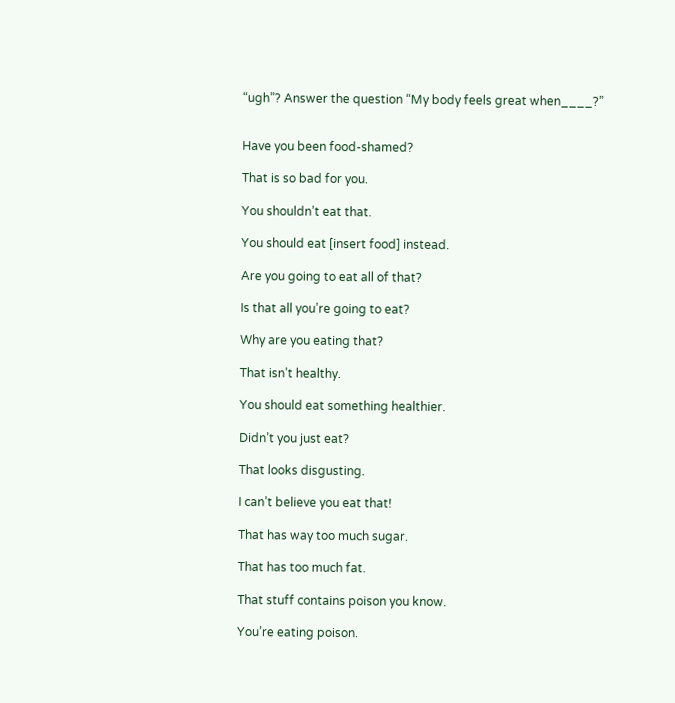“ugh”? Answer the question “My body feels great when____?”


Have you been food-shamed?

That is so bad for you.

You shouldn’t eat that.

You should eat [insert food] instead.

Are you going to eat all of that?

Is that all you’re going to eat?

Why are you eating that?

That isn’t healthy.

You should eat something healthier.

Didn’t you just eat?

That looks disgusting.

I can’t believe you eat that!

That has way too much sugar.

That has too much fat.

That stuff contains poison you know.

You’re eating poison.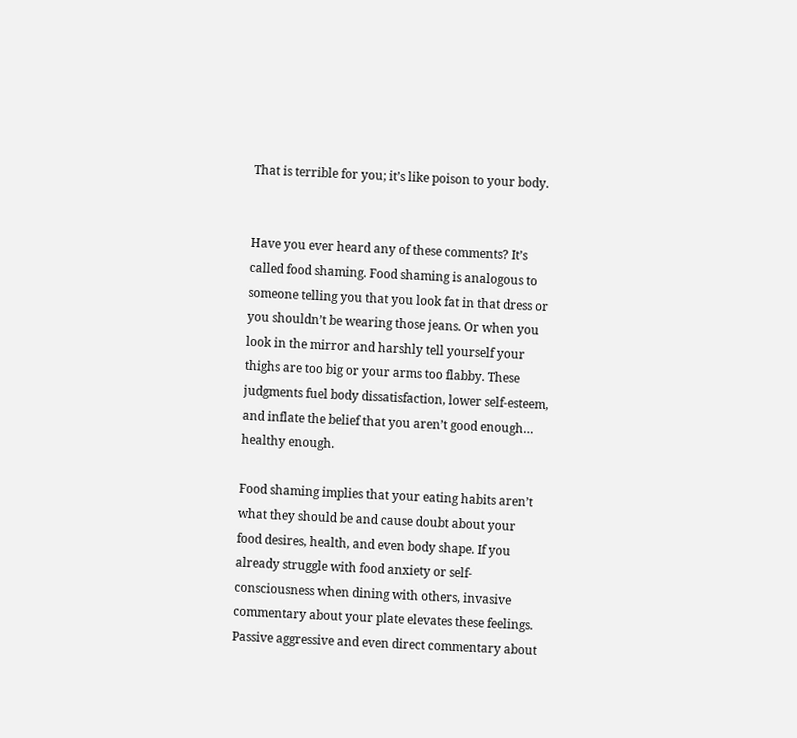That is terrible for you; it’s like poison to your body.


Have you ever heard any of these comments? It’s called food shaming. Food shaming is analogous to someone telling you that you look fat in that dress or you shouldn’t be wearing those jeans. Or when you look in the mirror and harshly tell yourself your thighs are too big or your arms too flabby. These judgments fuel body dissatisfaction, lower self-esteem, and inflate the belief that you aren’t good enough… healthy enough.

Food shaming implies that your eating habits aren’t what they should be and cause doubt about your food desires, health, and even body shape. If you already struggle with food anxiety or self-consciousness when dining with others, invasive commentary about your plate elevates these feelings. Passive aggressive and even direct commentary about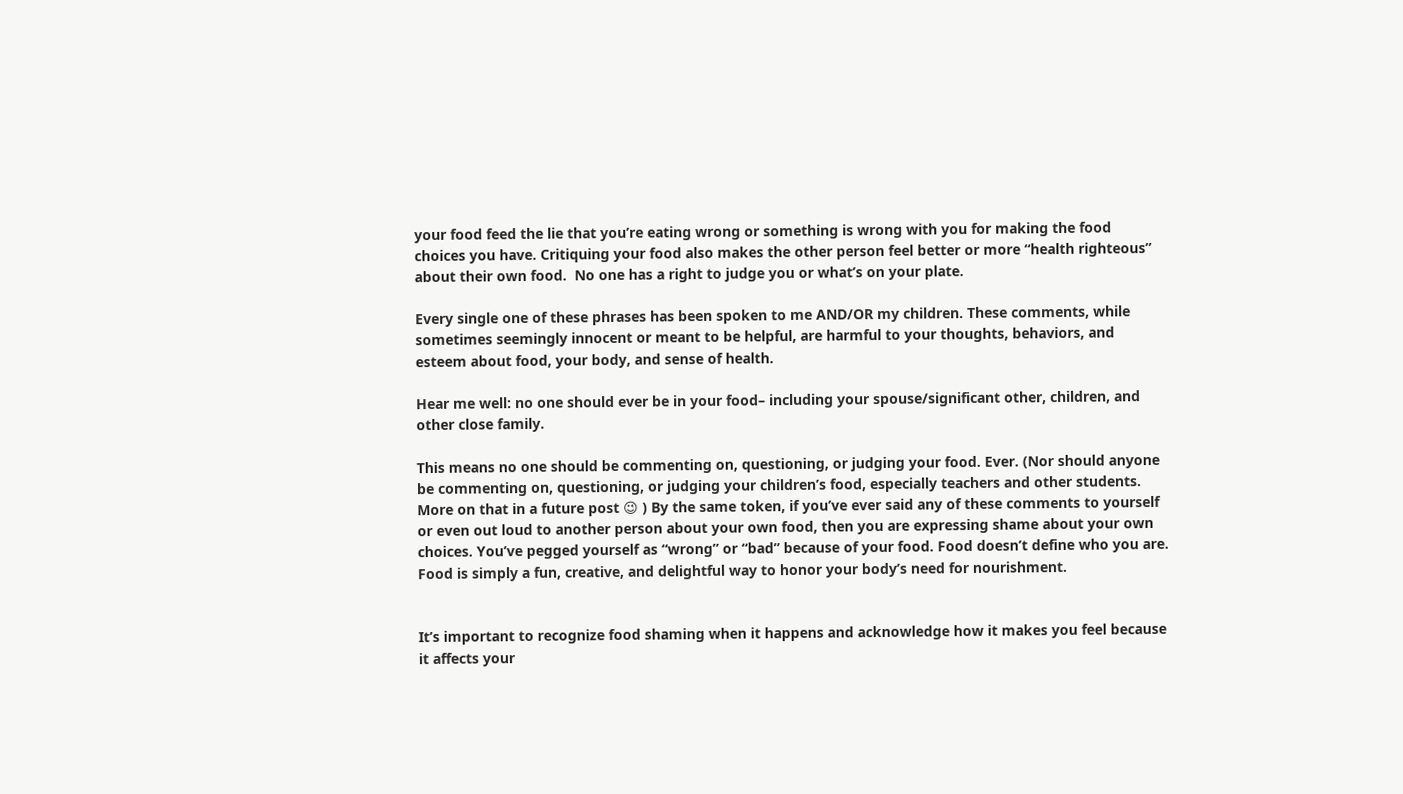your food feed the lie that you’re eating wrong or something is wrong with you for making the food choices you have. Critiquing your food also makes the other person feel better or more “health righteous” about their own food.  No one has a right to judge you or what’s on your plate.

Every single one of these phrases has been spoken to me AND/OR my children. These comments, while sometimes seemingly innocent or meant to be helpful, are harmful to your thoughts, behaviors, and esteem about food, your body, and sense of health.

Hear me well: no one should ever be in your food– including your spouse/significant other, children, and other close family.

This means no one should be commenting on, questioning, or judging your food. Ever. (Nor should anyone be commenting on, questioning, or judging your children’s food, especially teachers and other students. More on that in a future post 😉 ) By the same token, if you’ve ever said any of these comments to yourself or even out loud to another person about your own food, then you are expressing shame about your own choices. You’ve pegged yourself as “wrong” or “bad” because of your food. Food doesn’t define who you are. Food is simply a fun, creative, and delightful way to honor your body’s need for nourishment.


It’s important to recognize food shaming when it happens and acknowledge how it makes you feel because it affects your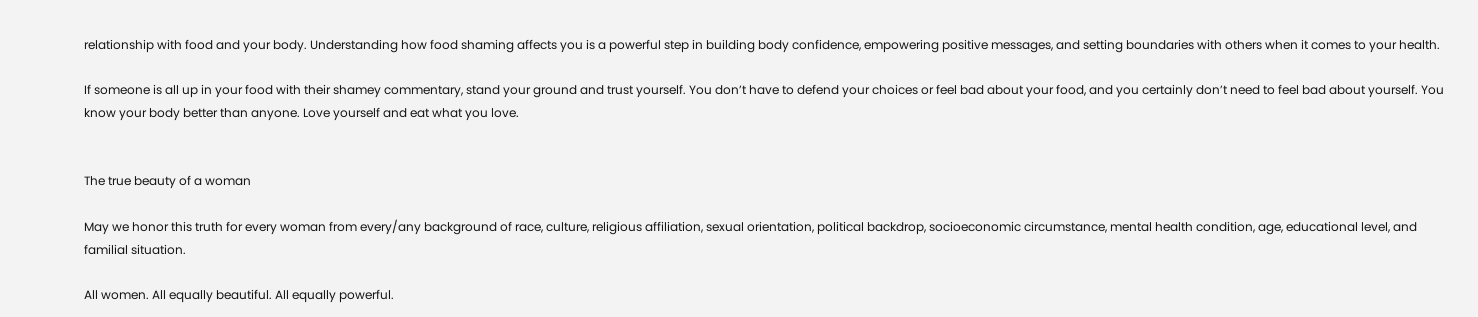relationship with food and your body. Understanding how food shaming affects you is a powerful step in building body confidence, empowering positive messages, and setting boundaries with others when it comes to your health.

If someone is all up in your food with their shamey commentary, stand your ground and trust yourself. You don’t have to defend your choices or feel bad about your food, and you certainly don’t need to feel bad about yourself. You know your body better than anyone. Love yourself and eat what you love.


The true beauty of a woman

May we honor this truth for every woman from every/any background of race, culture, religious affiliation, sexual orientation, political backdrop, socioeconomic circumstance, mental health condition, age, educational level, and familial situation.

All women. All equally beautiful. All equally powerful.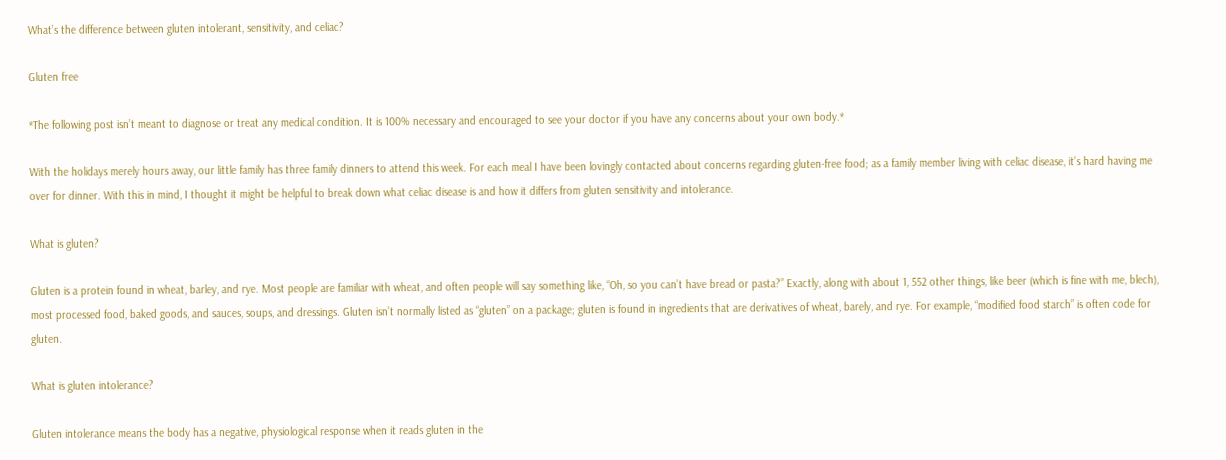What’s the difference between gluten intolerant, sensitivity, and celiac?

Gluten free

*The following post isn’t meant to diagnose or treat any medical condition. It is 100% necessary and encouraged to see your doctor if you have any concerns about your own body.*

With the holidays merely hours away, our little family has three family dinners to attend this week. For each meal I have been lovingly contacted about concerns regarding gluten-free food; as a family member living with celiac disease, it’s hard having me over for dinner. With this in mind, I thought it might be helpful to break down what celiac disease is and how it differs from gluten sensitivity and intolerance.

What is gluten?

Gluten is a protein found in wheat, barley, and rye. Most people are familiar with wheat, and often people will say something like, “Oh, so you can’t have bread or pasta?” Exactly, along with about 1, 552 other things, like beer (which is fine with me, blech), most processed food, baked goods, and sauces, soups, and dressings. Gluten isn’t normally listed as “gluten” on a package; gluten is found in ingredients that are derivatives of wheat, barely, and rye. For example, “modified food starch” is often code for gluten.

What is gluten intolerance?

Gluten intolerance means the body has a negative, physiological response when it reads gluten in the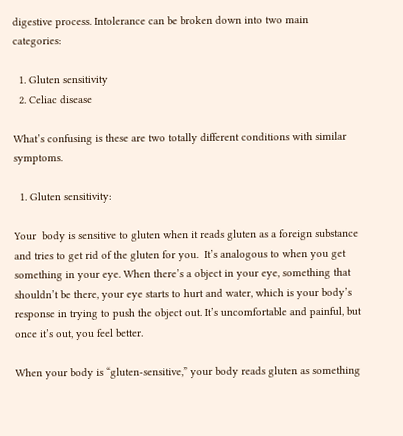digestive process. Intolerance can be broken down into two main categories:

  1. Gluten sensitivity
  2. Celiac disease

What’s confusing is these are two totally different conditions with similar symptoms.

  1. Gluten sensitivity:

Your  body is sensitive to gluten when it reads gluten as a foreign substance and tries to get rid of the gluten for you.  It’s analogous to when you get something in your eye. When there’s a object in your eye, something that shouldn’t be there, your eye starts to hurt and water, which is your body’s response in trying to push the object out. It’s uncomfortable and painful, but once it’s out, you feel better.

When your body is “gluten-sensitive,” your body reads gluten as something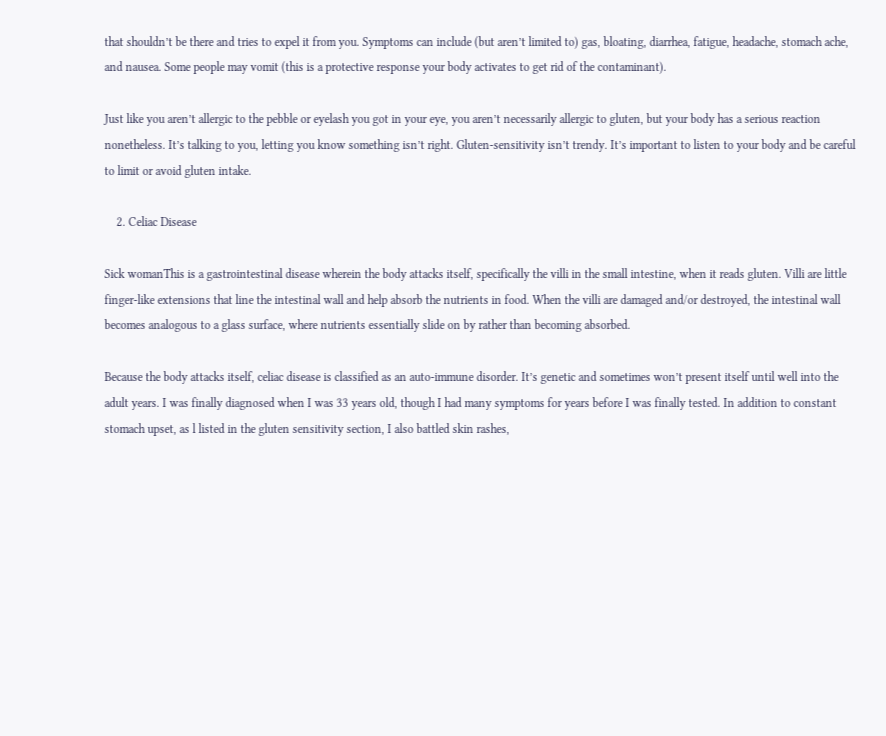that shouldn’t be there and tries to expel it from you. Symptoms can include (but aren’t limited to) gas, bloating, diarrhea, fatigue, headache, stomach ache, and nausea. Some people may vomit (this is a protective response your body activates to get rid of the contaminant).

Just like you aren’t allergic to the pebble or eyelash you got in your eye, you aren’t necessarily allergic to gluten, but your body has a serious reaction nonetheless. It’s talking to you, letting you know something isn’t right. Gluten-sensitivity isn’t trendy. It’s important to listen to your body and be careful to limit or avoid gluten intake.

    2. Celiac Disease

Sick womanThis is a gastrointestinal disease wherein the body attacks itself, specifically the villi in the small intestine, when it reads gluten. Villi are little finger-like extensions that line the intestinal wall and help absorb the nutrients in food. When the villi are damaged and/or destroyed, the intestinal wall becomes analogous to a glass surface, where nutrients essentially slide on by rather than becoming absorbed.

Because the body attacks itself, celiac disease is classified as an auto-immune disorder. It’s genetic and sometimes won’t present itself until well into the adult years. I was finally diagnosed when I was 33 years old, though I had many symptoms for years before I was finally tested. In addition to constant stomach upset, as l listed in the gluten sensitivity section, I also battled skin rashes,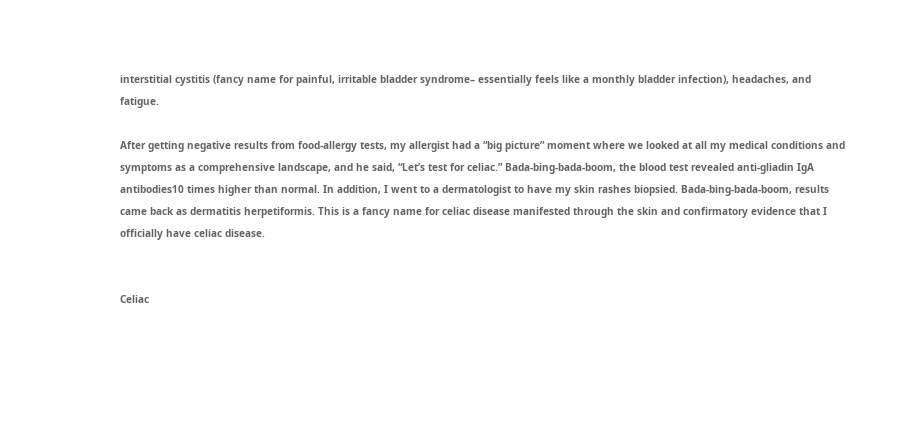interstitial cystitis (fancy name for painful, irritable bladder syndrome– essentially feels like a monthly bladder infection), headaches, and fatigue.

After getting negative results from food-allergy tests, my allergist had a “big picture” moment where we looked at all my medical conditions and symptoms as a comprehensive landscape, and he said, “Let’s test for celiac.” Bada-bing-bada-boom, the blood test revealed anti-gliadin IgA antibodies10 times higher than normal. In addition, I went to a dermatologist to have my skin rashes biopsied. Bada-bing-bada-boom, results came back as dermatitis herpetiformis. This is a fancy name for celiac disease manifested through the skin and confirmatory evidence that I officially have celiac disease.


Celiac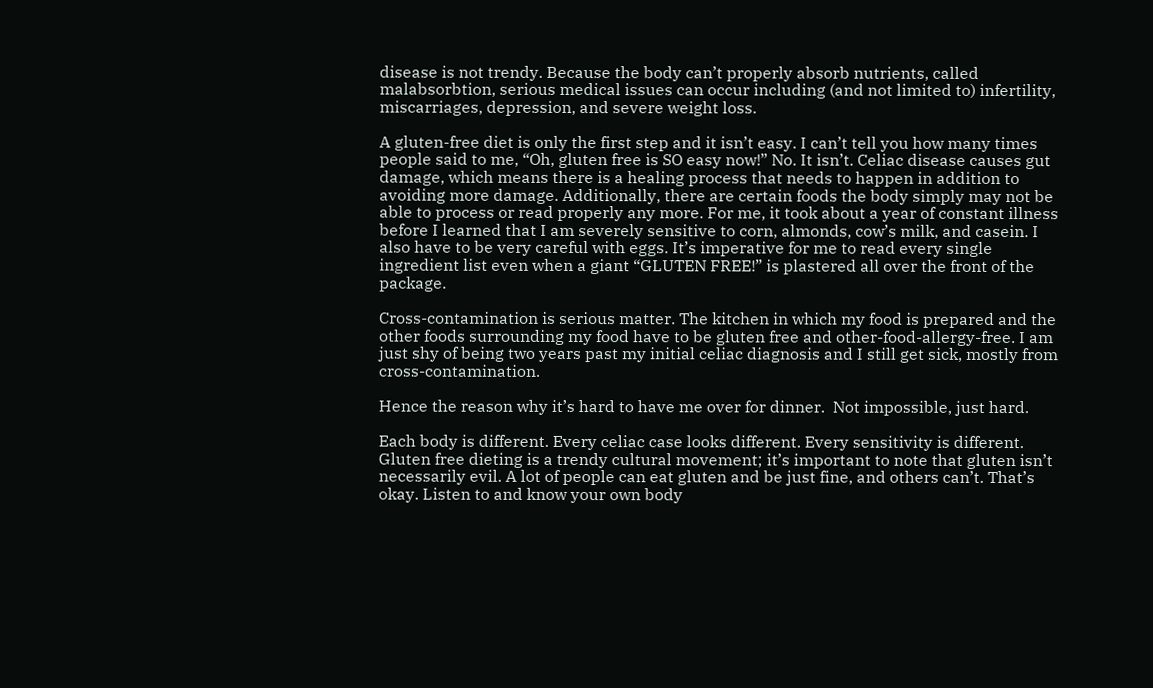disease is not trendy. Because the body can’t properly absorb nutrients, called malabsorbtion, serious medical issues can occur including (and not limited to) infertility, miscarriages, depression, and severe weight loss.

A gluten-free diet is only the first step and it isn’t easy. I can’t tell you how many times people said to me, “Oh, gluten free is SO easy now!” No. It isn’t. Celiac disease causes gut damage, which means there is a healing process that needs to happen in addition to avoiding more damage. Additionally, there are certain foods the body simply may not be able to process or read properly any more. For me, it took about a year of constant illness before I learned that I am severely sensitive to corn, almonds, cow’s milk, and casein. I also have to be very careful with eggs. It’s imperative for me to read every single ingredient list even when a giant “GLUTEN FREE!” is plastered all over the front of the package.

Cross-contamination is serious matter. The kitchen in which my food is prepared and the other foods surrounding my food have to be gluten free and other-food-allergy-free. I am just shy of being two years past my initial celiac diagnosis and I still get sick, mostly from cross-contamination.

Hence the reason why it’s hard to have me over for dinner.  Not impossible, just hard.

Each body is different. Every celiac case looks different. Every sensitivity is different. Gluten free dieting is a trendy cultural movement; it’s important to note that gluten isn’t necessarily evil. A lot of people can eat gluten and be just fine, and others can’t. That’s okay. Listen to and know your own body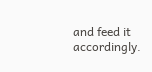and feed it accordingly.